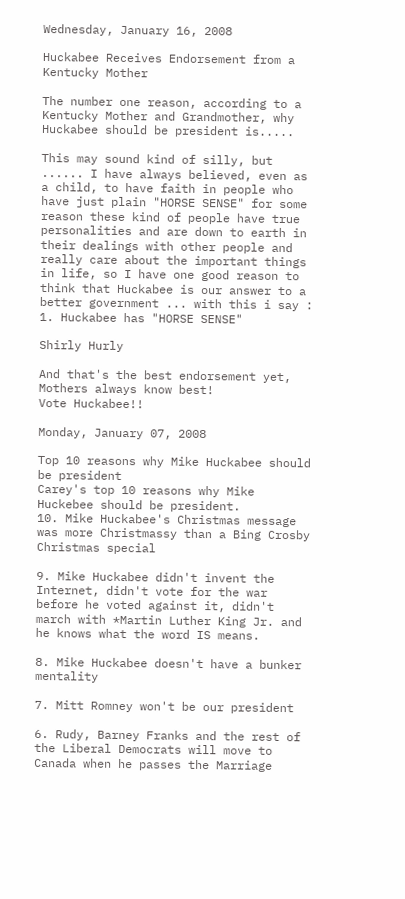Wednesday, January 16, 2008

Huckabee Receives Endorsement from a Kentucky Mother

The number one reason, according to a Kentucky Mother and Grandmother, why Huckabee should be president is.....

This may sound kind of silly, but ...... I have always believed, even as a child, to have faith in people who have just plain "HORSE SENSE" for some reason these kind of people have true personalities and are down to earth in their dealings with other people and really care about the important things in life, so I have one good reason to think that Huckabee is our answer to a better government ... with this i say : 1. Huckabee has "HORSE SENSE"

Shirly Hurly

And that's the best endorsement yet, Mothers always know best!
Vote Huckabee!!

Monday, January 07, 2008

Top 10 reasons why Mike Huckabee should be president
Carey's top 10 reasons why Mike Huckebee should be president.
10. Mike Huckabee's Christmas message was more Christmassy than a Bing Crosby Christmas special

9. Mike Huckabee didn't invent the Internet, didn't vote for the war before he voted against it, didn't march with *Martin Luther King Jr. and he knows what the word IS means.

8. Mike Huckabee doesn't have a bunker mentality

7. Mitt Romney won't be our president

6. Rudy, Barney Franks and the rest of the Liberal Democrats will move to Canada when he passes the Marriage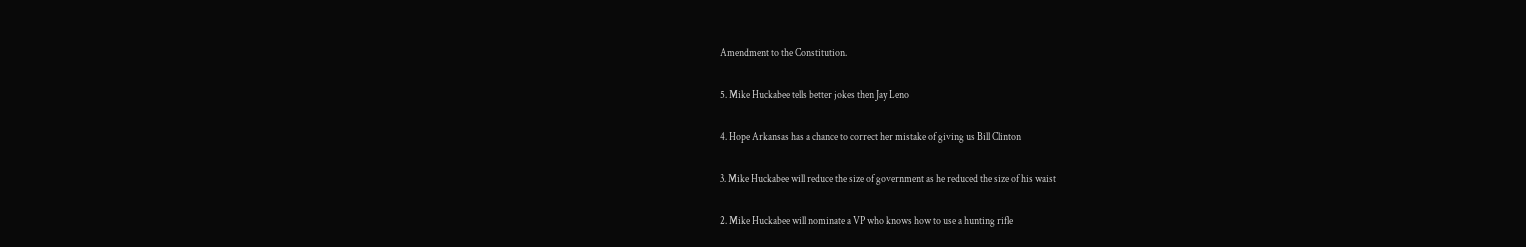Amendment to the Constitution.

5. Mike Huckabee tells better jokes then Jay Leno

4. Hope Arkansas has a chance to correct her mistake of giving us Bill Clinton

3. Mike Huckabee will reduce the size of government as he reduced the size of his waist

2. Mike Huckabee will nominate a VP who knows how to use a hunting rifle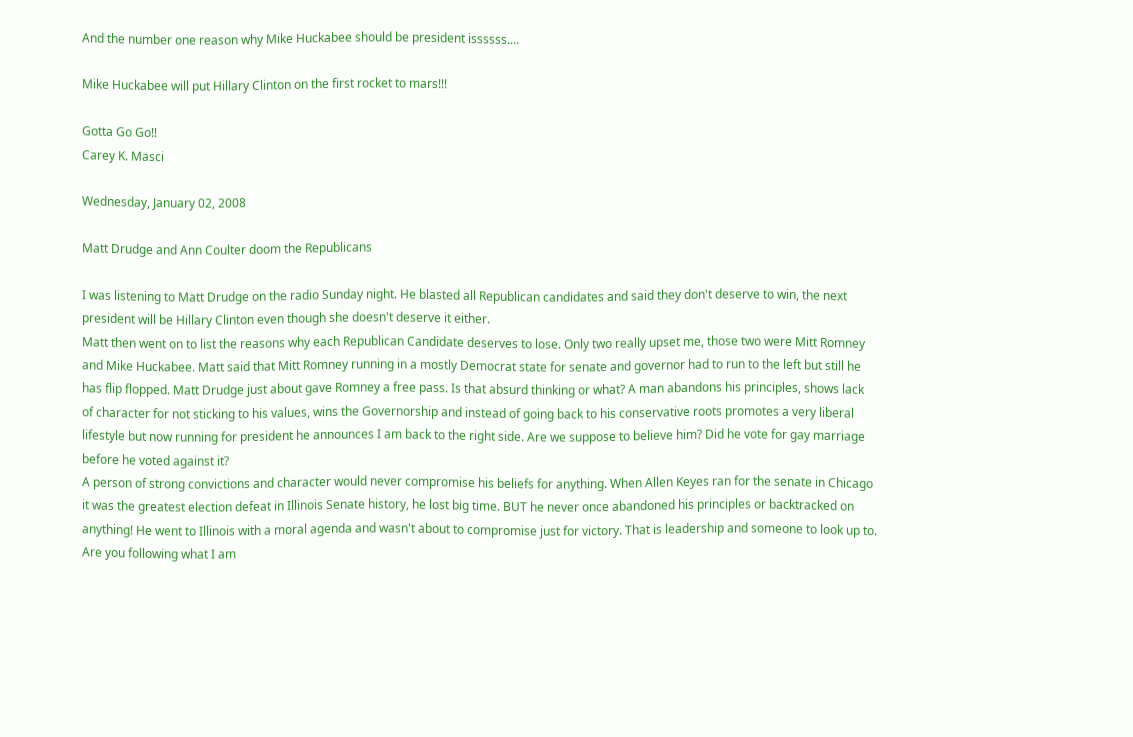And the number one reason why Mike Huckabee should be president issssss....

Mike Huckabee will put Hillary Clinton on the first rocket to mars!!!

Gotta Go Go!!
Carey K. Masci

Wednesday, January 02, 2008

Matt Drudge and Ann Coulter doom the Republicans

I was listening to Matt Drudge on the radio Sunday night. He blasted all Republican candidates and said they don't deserve to win, the next president will be Hillary Clinton even though she doesn't deserve it either.
Matt then went on to list the reasons why each Republican Candidate deserves to lose. Only two really upset me, those two were Mitt Romney and Mike Huckabee. Matt said that Mitt Romney running in a mostly Democrat state for senate and governor had to run to the left but still he has flip flopped. Matt Drudge just about gave Romney a free pass. Is that absurd thinking or what? A man abandons his principles, shows lack of character for not sticking to his values, wins the Governorship and instead of going back to his conservative roots promotes a very liberal lifestyle but now running for president he announces I am back to the right side. Are we suppose to believe him? Did he vote for gay marriage before he voted against it?
A person of strong convictions and character would never compromise his beliefs for anything. When Allen Keyes ran for the senate in Chicago it was the greatest election defeat in Illinois Senate history, he lost big time. BUT he never once abandoned his principles or backtracked on anything! He went to Illinois with a moral agenda and wasn't about to compromise just for victory. That is leadership and someone to look up to.
Are you following what I am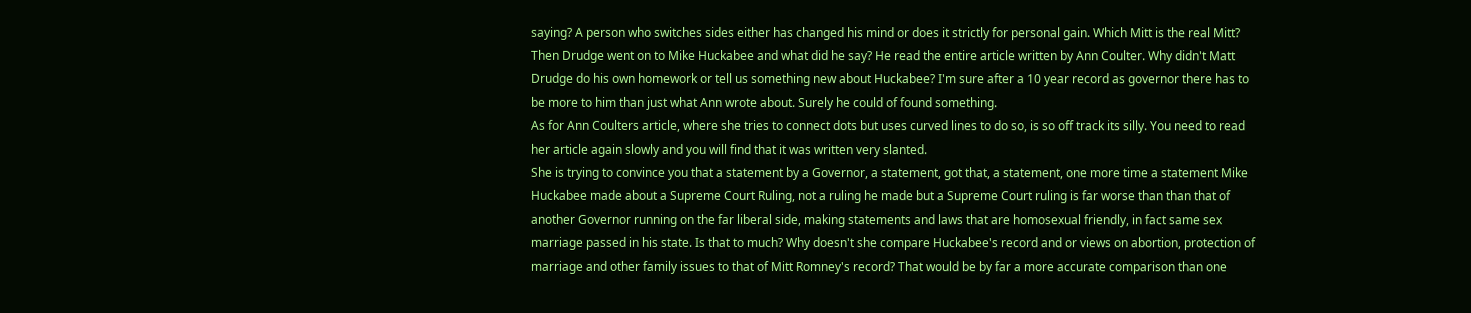saying? A person who switches sides either has changed his mind or does it strictly for personal gain. Which Mitt is the real Mitt?
Then Drudge went on to Mike Huckabee and what did he say? He read the entire article written by Ann Coulter. Why didn't Matt Drudge do his own homework or tell us something new about Huckabee? I'm sure after a 10 year record as governor there has to be more to him than just what Ann wrote about. Surely he could of found something.
As for Ann Coulters article, where she tries to connect dots but uses curved lines to do so, is so off track its silly. You need to read her article again slowly and you will find that it was written very slanted.
She is trying to convince you that a statement by a Governor, a statement, got that, a statement, one more time a statement Mike Huckabee made about a Supreme Court Ruling, not a ruling he made but a Supreme Court ruling is far worse than than that of another Governor running on the far liberal side, making statements and laws that are homosexual friendly, in fact same sex marriage passed in his state. Is that to much? Why doesn't she compare Huckabee's record and or views on abortion, protection of marriage and other family issues to that of Mitt Romney's record? That would be by far a more accurate comparison than one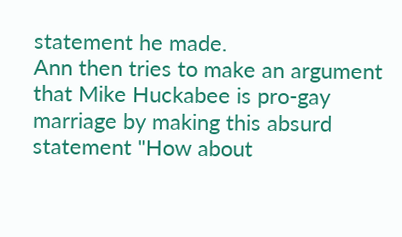statement he made.
Ann then tries to make an argument that Mike Huckabee is pro-gay marriage by making this absurd statement "How about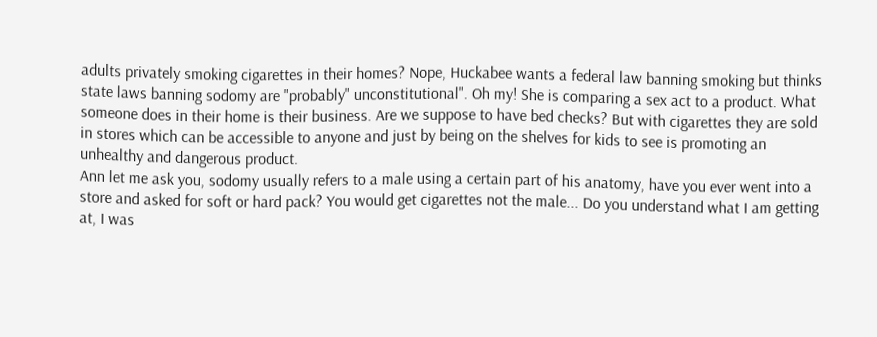adults privately smoking cigarettes in their homes? Nope, Huckabee wants a federal law banning smoking but thinks state laws banning sodomy are "probably" unconstitutional". Oh my! She is comparing a sex act to a product. What someone does in their home is their business. Are we suppose to have bed checks? But with cigarettes they are sold in stores which can be accessible to anyone and just by being on the shelves for kids to see is promoting an unhealthy and dangerous product.
Ann let me ask you, sodomy usually refers to a male using a certain part of his anatomy, have you ever went into a store and asked for soft or hard pack? You would get cigarettes not the male... Do you understand what I am getting at, I was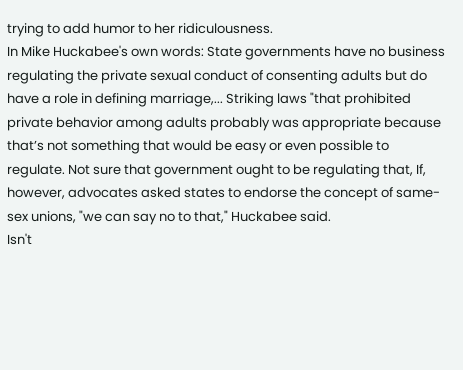trying to add humor to her ridiculousness.
In Mike Huckabee's own words: State governments have no business regulating the private sexual conduct of consenting adults but do have a role in defining marriage,... Striking laws "that prohibited private behavior among adults probably was appropriate because that’s not something that would be easy or even possible to regulate. Not sure that government ought to be regulating that, If, however, advocates asked states to endorse the concept of same-sex unions, "we can say no to that," Huckabee said.
Isn't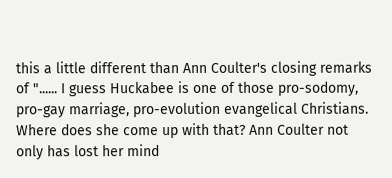this a little different than Ann Coulter's closing remarks of "...... I guess Huckabee is one of those pro-sodomy, pro-gay marriage, pro-evolution evangelical Christians. Where does she come up with that? Ann Coulter not only has lost her mind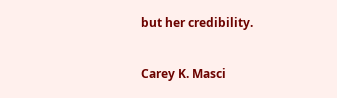but her credibility.

Carey K. Masci